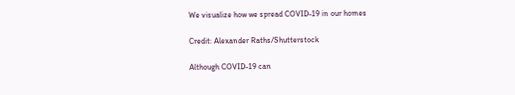We visualize how we spread COVID-19 in our homes

Credit: Alexander Raths/Shutterstock

Although COVID-19 can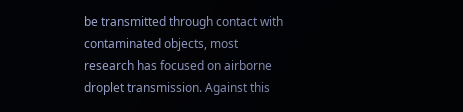be transmitted through contact with contaminated objects, most research has focused on airborne droplet transmission. Against this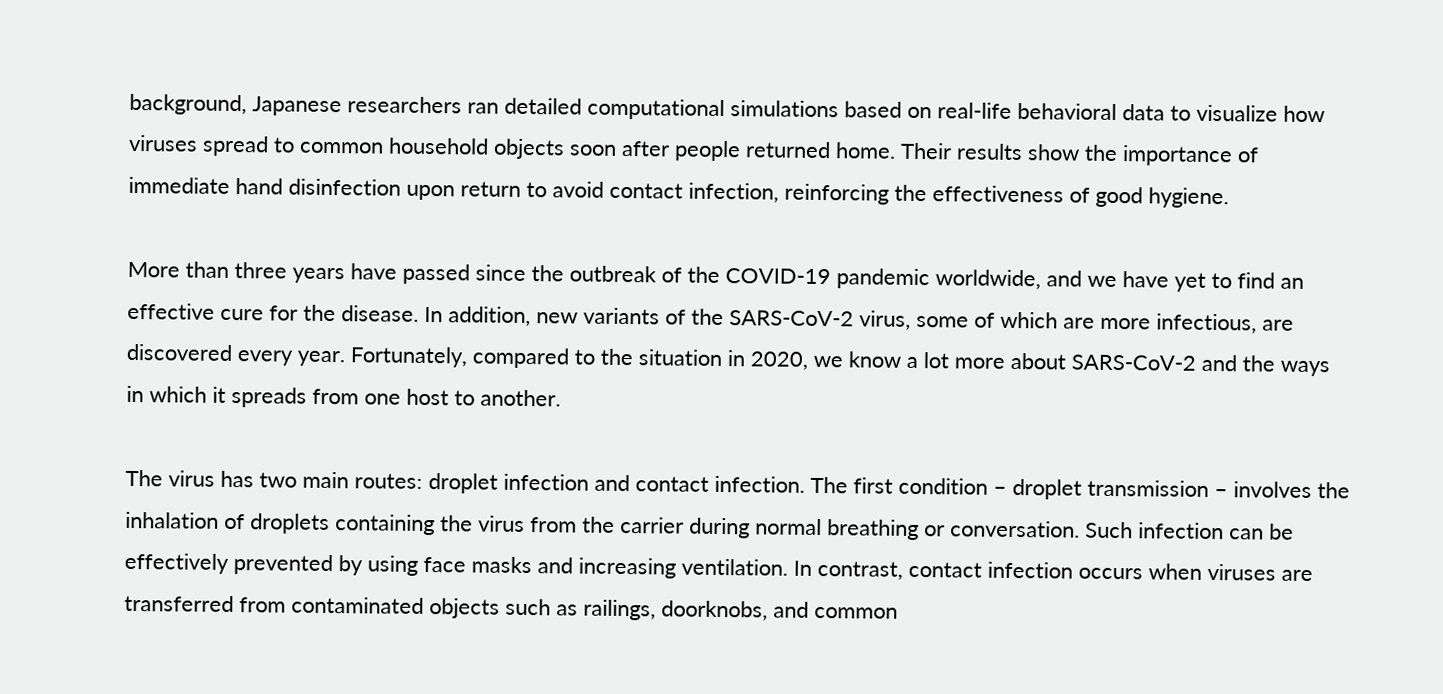background, Japanese researchers ran detailed computational simulations based on real-life behavioral data to visualize how viruses spread to common household objects soon after people returned home. Their results show the importance of immediate hand disinfection upon return to avoid contact infection, reinforcing the effectiveness of good hygiene.

More than three years have passed since the outbreak of the COVID-19 pandemic worldwide, and we have yet to find an effective cure for the disease. In addition, new variants of the SARS-CoV-2 virus, some of which are more infectious, are discovered every year. Fortunately, compared to the situation in 2020, we know a lot more about SARS-CoV-2 and the ways in which it spreads from one host to another.

The virus has two main routes: droplet infection and contact infection. The first condition – droplet transmission – involves the inhalation of droplets containing the virus from the carrier during normal breathing or conversation. Such infection can be effectively prevented by using face masks and increasing ventilation. In contrast, contact infection occurs when viruses are transferred from contaminated objects such as railings, doorknobs, and common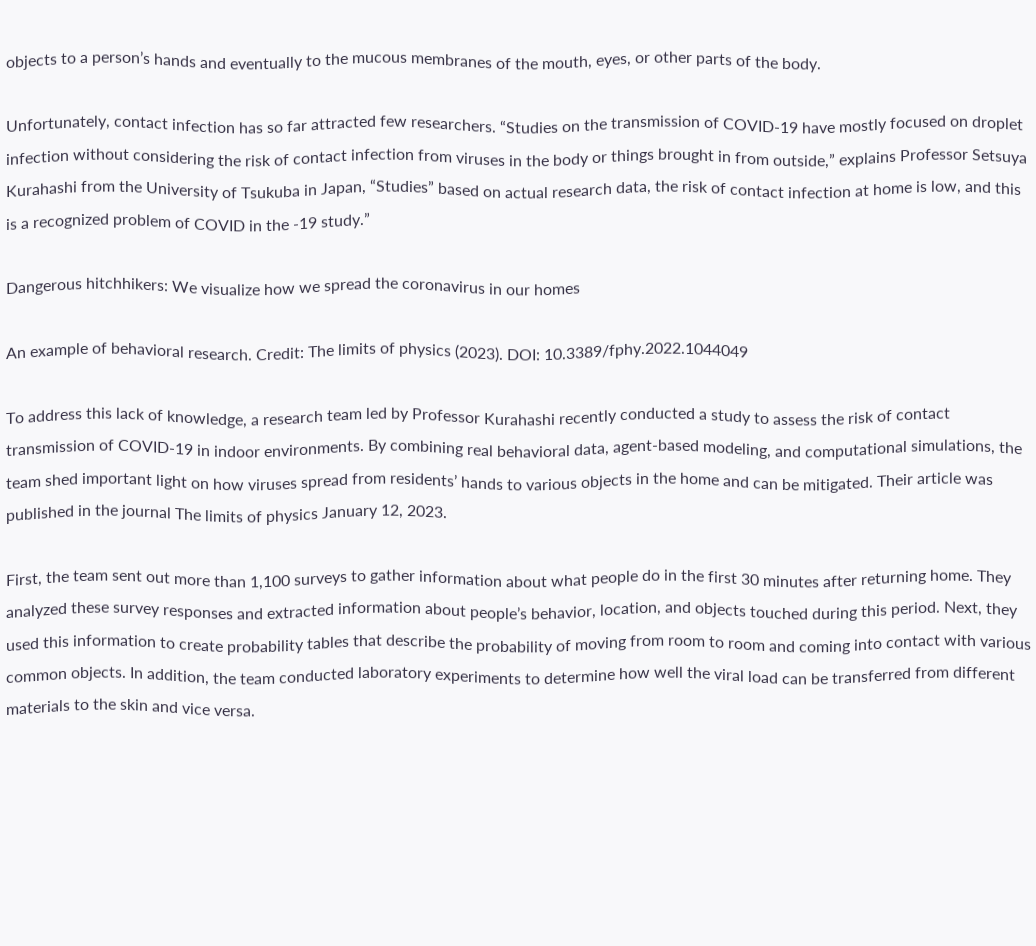objects to a person’s hands and eventually to the mucous membranes of the mouth, eyes, or other parts of the body.

Unfortunately, contact infection has so far attracted few researchers. “Studies on the transmission of COVID-19 have mostly focused on droplet infection without considering the risk of contact infection from viruses in the body or things brought in from outside,” explains Professor Setsuya Kurahashi from the University of Tsukuba in Japan, “Studies” based on actual research data, the risk of contact infection at home is low, and this is a recognized problem of COVID in the -19 study.”

Dangerous hitchhikers: We visualize how we spread the coronavirus in our homes

An example of behavioral research. Credit: The limits of physics (2023). DOI: 10.3389/fphy.2022.1044049

To address this lack of knowledge, a research team led by Professor Kurahashi recently conducted a study to assess the risk of contact transmission of COVID-19 in indoor environments. By combining real behavioral data, agent-based modeling, and computational simulations, the team shed important light on how viruses spread from residents’ hands to various objects in the home and can be mitigated. Their article was published in the journal The limits of physics January 12, 2023.

First, the team sent out more than 1,100 surveys to gather information about what people do in the first 30 minutes after returning home. They analyzed these survey responses and extracted information about people’s behavior, location, and objects touched during this period. Next, they used this information to create probability tables that describe the probability of moving from room to room and coming into contact with various common objects. In addition, the team conducted laboratory experiments to determine how well the viral load can be transferred from different materials to the skin and vice versa.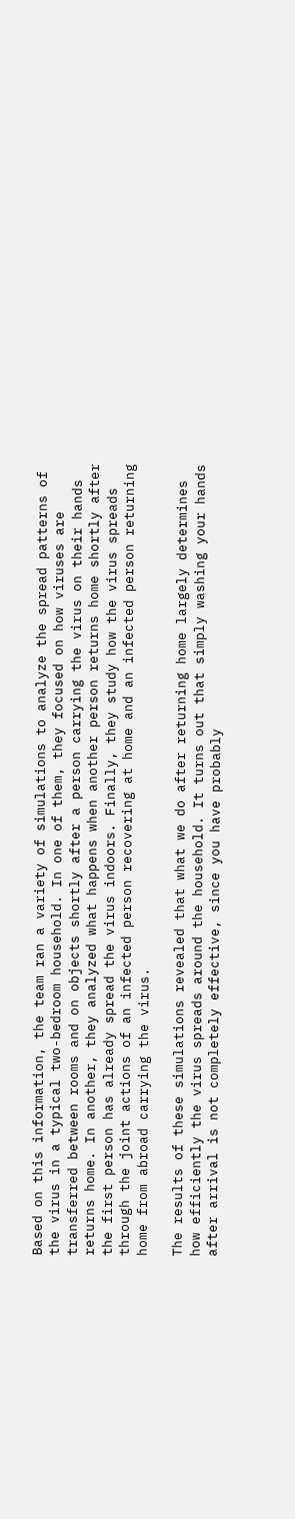Based on this information, the team ran a variety of simulations to analyze the spread patterns of the virus in a typical two-bedroom household. In one of them, they focused on how viruses are transferred between rooms and on objects shortly after a person carrying the virus on their hands returns home. In another, they analyzed what happens when another person returns home shortly after the first person has already spread the virus indoors. Finally, they study how the virus spreads through the joint actions of an infected person recovering at home and an infected person returning home from abroad carrying the virus.

The results of these simulations revealed that what we do after returning home largely determines how efficiently the virus spreads around the household. It turns out that simply washing your hands after arrival is not completely effective, since you have probably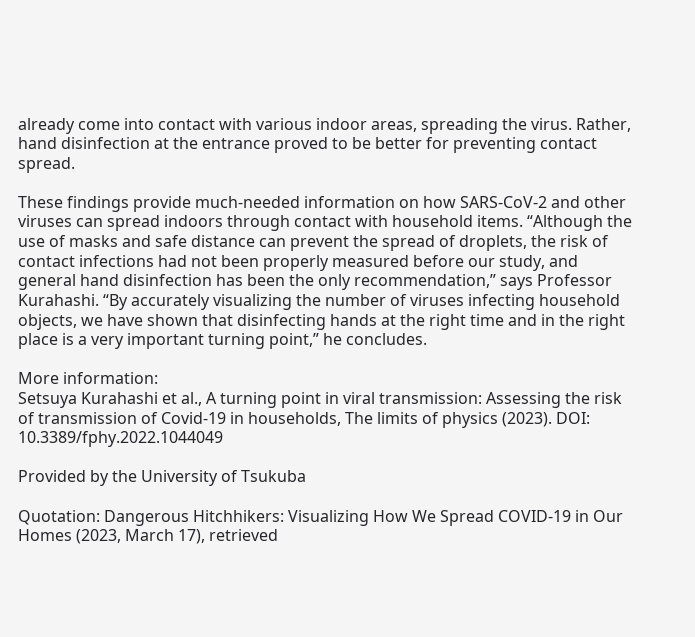already come into contact with various indoor areas, spreading the virus. Rather, hand disinfection at the entrance proved to be better for preventing contact spread.

These findings provide much-needed information on how SARS-CoV-2 and other viruses can spread indoors through contact with household items. “Although the use of masks and safe distance can prevent the spread of droplets, the risk of contact infections had not been properly measured before our study, and general hand disinfection has been the only recommendation,” says Professor Kurahashi. “By accurately visualizing the number of viruses infecting household objects, we have shown that disinfecting hands at the right time and in the right place is a very important turning point,” he concludes.

More information:
Setsuya Kurahashi et al., A turning point in viral transmission: Assessing the risk of transmission of Covid-19 in households, The limits of physics (2023). DOI: 10.3389/fphy.2022.1044049

Provided by the University of Tsukuba

Quotation: Dangerous Hitchhikers: Visualizing How We Spread COVID-19 in Our Homes (2023, March 17), retrieved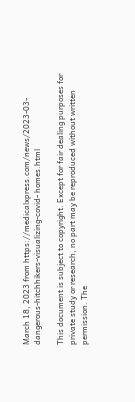March 18, 2023 from https://medicalxpress.com/news/2023-03-dangerous-hitchhikers-visualizing-covid- homes.html

This document is subject to copyright. Except for fair dealing purposes for private study or research, no part may be reproduced without written permission. The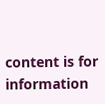content is for information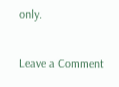only.

Leave a Comment